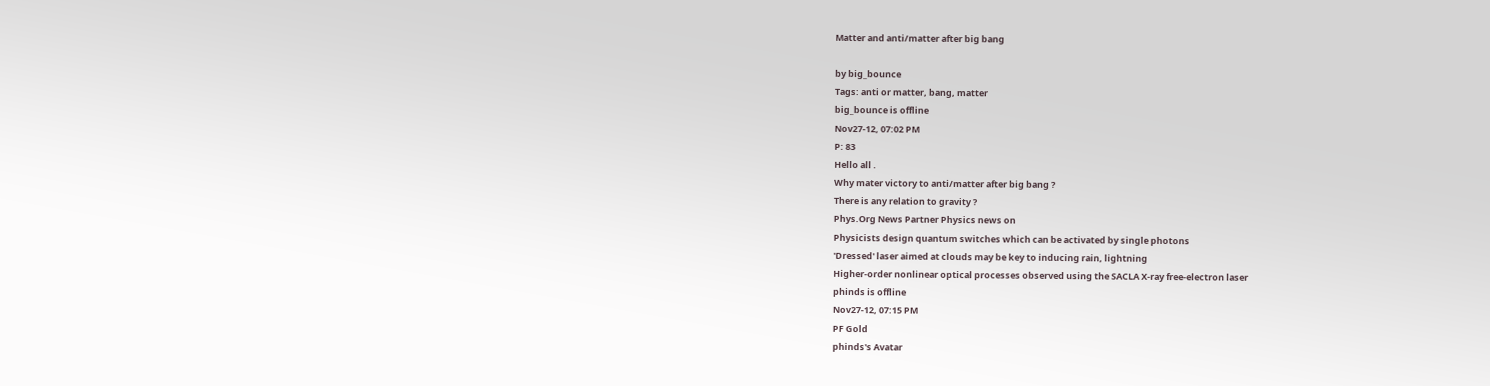Matter and anti/matter after big bang

by big_bounce
Tags: anti or matter, bang, matter
big_bounce is offline
Nov27-12, 07:02 PM
P: 83
Hello all .
Why mater victory to anti/matter after big bang ?
There is any relation to gravity ?
Phys.Org News Partner Physics news on
Physicists design quantum switches which can be activated by single photons
'Dressed' laser aimed at clouds may be key to inducing rain, lightning
Higher-order nonlinear optical processes observed using the SACLA X-ray free-electron laser
phinds is offline
Nov27-12, 07:15 PM
PF Gold
phinds's Avatar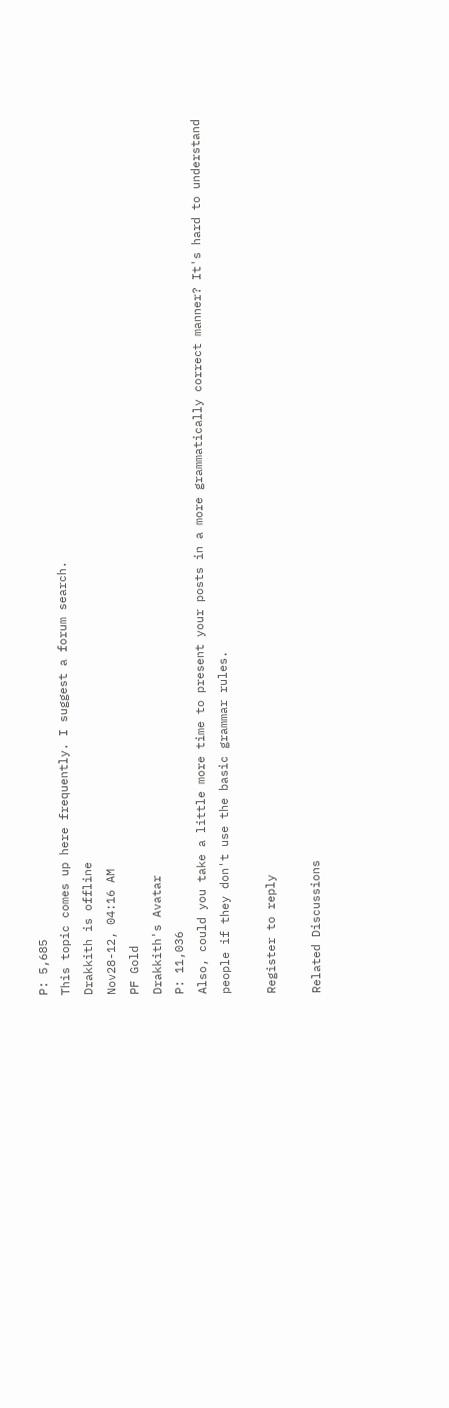P: 5,685
This topic comes up here frequently. I suggest a forum search.
Drakkith is offline
Nov28-12, 04:16 AM
PF Gold
Drakkith's Avatar
P: 11,036
Also, could you take a little more time to present your posts in a more grammatically correct manner? It's hard to understand people if they don't use the basic grammar rules.

Register to reply

Related Discussions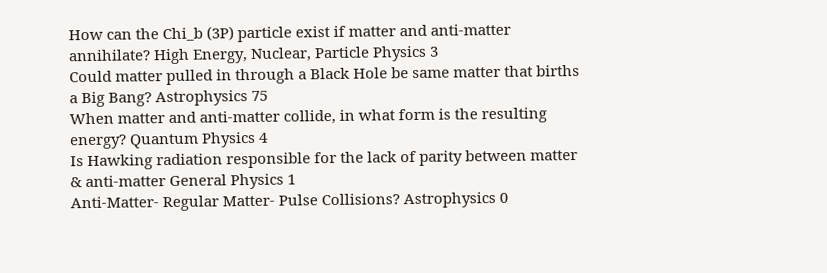How can the Chi_b (3P) particle exist if matter and anti-matter annihilate? High Energy, Nuclear, Particle Physics 3
Could matter pulled in through a Black Hole be same matter that births a Big Bang? Astrophysics 75
When matter and anti-matter collide, in what form is the resulting energy? Quantum Physics 4
Is Hawking radiation responsible for the lack of parity between matter & anti-matter General Physics 1
Anti-Matter- Regular Matter- Pulse Collisions? Astrophysics 0